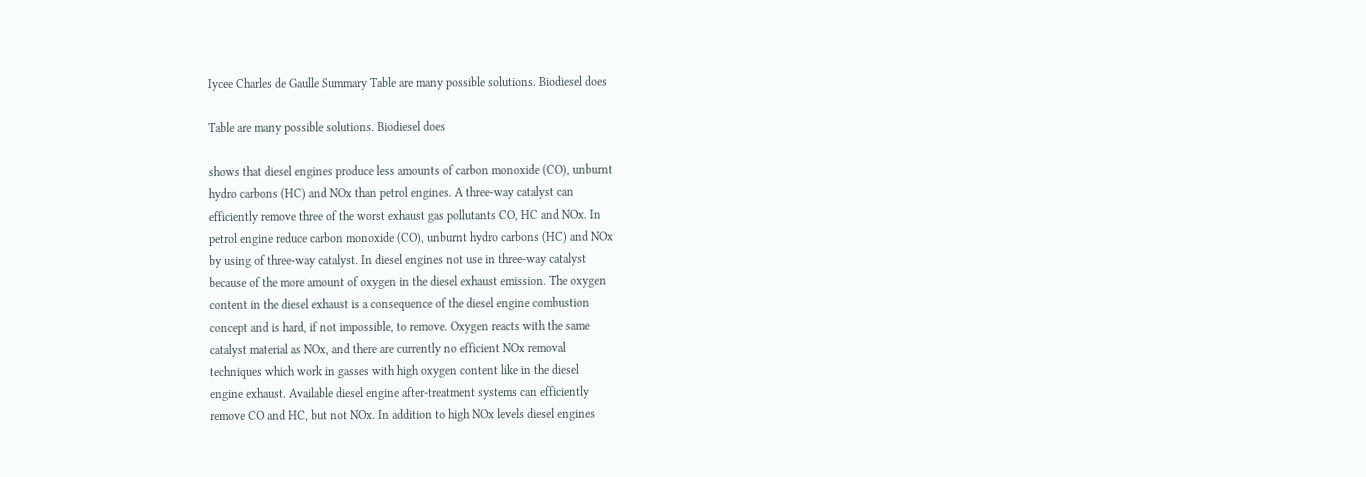Iycee Charles de Gaulle Summary Table are many possible solutions. Biodiesel does

Table are many possible solutions. Biodiesel does

shows that diesel engines produce less amounts of carbon monoxide (CO), unburnt
hydro carbons (HC) and NOx than petrol engines. A three-way catalyst can
efficiently remove three of the worst exhaust gas pollutants CO, HC and NOx. In
petrol engine reduce carbon monoxide (CO), unburnt hydro carbons (HC) and NOx
by using of three-way catalyst. In diesel engines not use in three-way catalyst
because of the more amount of oxygen in the diesel exhaust emission. The oxygen
content in the diesel exhaust is a consequence of the diesel engine combustion
concept and is hard, if not impossible, to remove. Oxygen reacts with the same
catalyst material as NOx, and there are currently no efficient NOx removal
techniques which work in gasses with high oxygen content like in the diesel
engine exhaust. Available diesel engine after-treatment systems can efficiently
remove CO and HC, but not NOx. In addition to high NOx levels diesel engines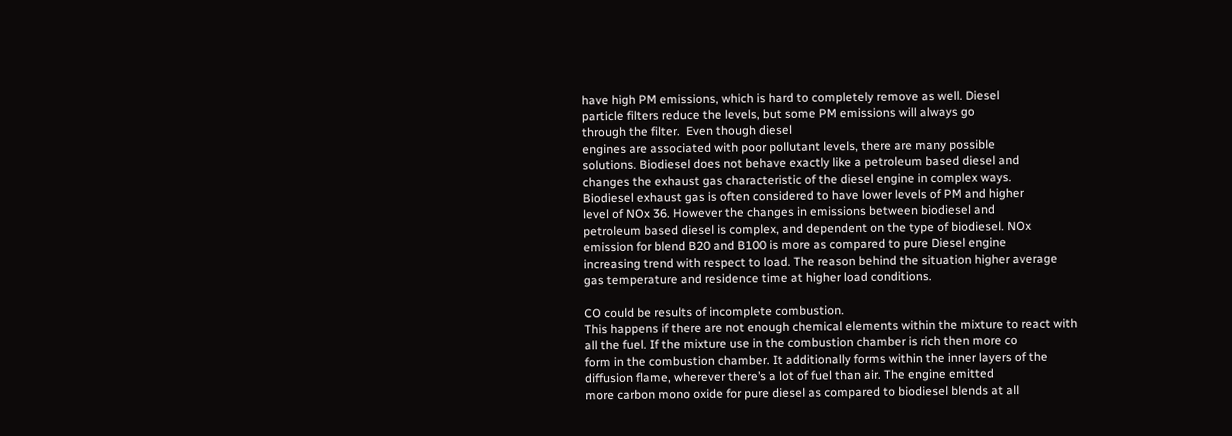have high PM emissions, which is hard to completely remove as well. Diesel
particle filters reduce the levels, but some PM emissions will always go
through the filter.  Even though diesel
engines are associated with poor pollutant levels, there are many possible
solutions. Biodiesel does not behave exactly like a petroleum based diesel and
changes the exhaust gas characteristic of the diesel engine in complex ways.
Biodiesel exhaust gas is often considered to have lower levels of PM and higher
level of NOx 36. However the changes in emissions between biodiesel and
petroleum based diesel is complex, and dependent on the type of biodiesel. NOx
emission for blend B20 and B100 is more as compared to pure Diesel engine
increasing trend with respect to load. The reason behind the situation higher average
gas temperature and residence time at higher load conditions.

CO could be results of incomplete combustion.
This happens if there are not enough chemical elements within the mixture to react with
all the fuel. If the mixture use in the combustion chamber is rich then more co
form in the combustion chamber. It additionally forms within the inner layers of the
diffusion flame, wherever there’s a lot of fuel than air. The engine emitted
more carbon mono oxide for pure diesel as compared to biodiesel blends at all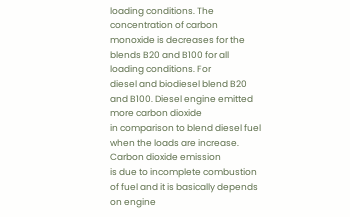loading conditions. The concentration of carbon monoxide is decreases for the
blends B20 and B100 for all loading conditions. For
diesel and biodiesel blend B20 and B100. Diesel engine emitted more carbon dioxide
in comparison to blend diesel fuel when the loads are increase. Carbon dioxide emission
is due to incomplete combustion of fuel and it is basically depends on engine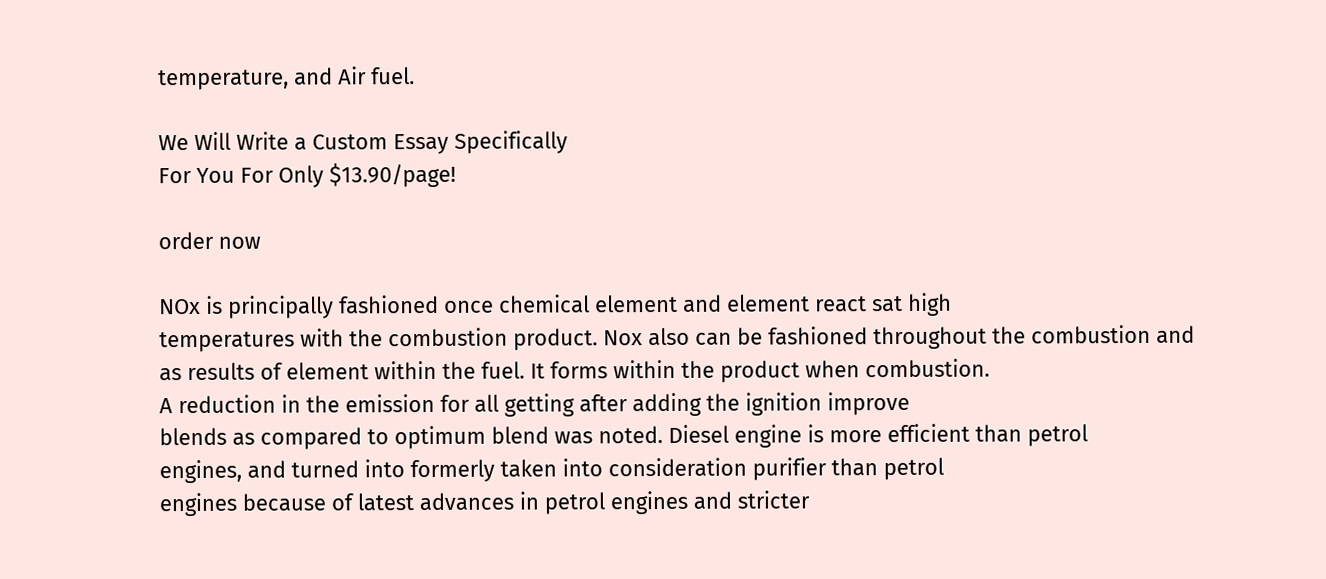temperature, and Air fuel.

We Will Write a Custom Essay Specifically
For You For Only $13.90/page!

order now

NOx is principally fashioned once chemical element and element react sat high
temperatures with the combustion product. Nox also can be fashioned throughout the combustion and
as results of element within the fuel. It forms within the product when combustion.
A reduction in the emission for all getting after adding the ignition improve
blends as compared to optimum blend was noted. Diesel engine is more efficient than petrol
engines, and turned into formerly taken into consideration purifier than petrol
engines because of latest advances in petrol engines and stricter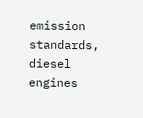emission
standards, diesel engines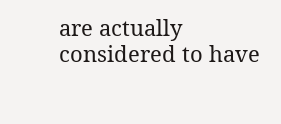are actually considered to have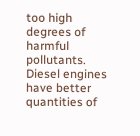too high degrees of
harmful pollutants. Diesel engines have better quantities of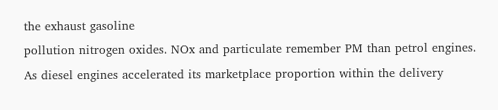the exhaust gasoline
pollution nitrogen oxides. NOx and particulate remember PM than petrol engines.
As diesel engines accelerated its marketplace proportion within the delivery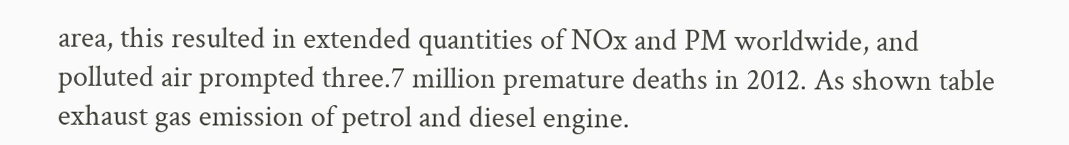area, this resulted in extended quantities of NOx and PM worldwide, and
polluted air prompted three.7 million premature deaths in 2012. As shown table
exhaust gas emission of petrol and diesel engine.